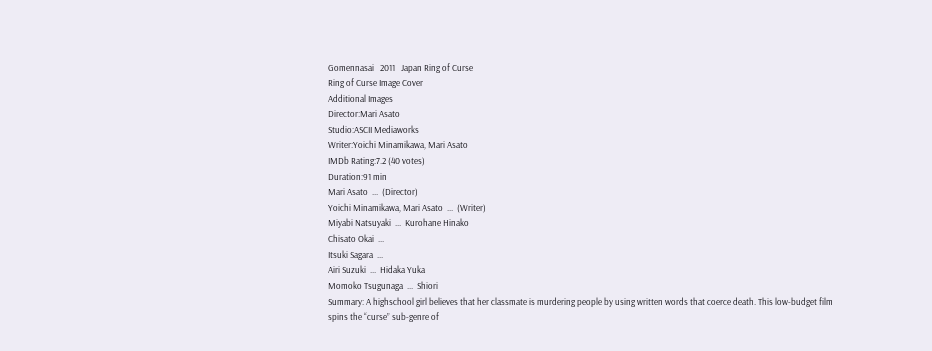Gomennasai   2011   Japan Ring of Curse
Ring of Curse Image Cover
Additional Images
Director:Mari Asato
Studio:ASCII Mediaworks
Writer:Yoichi Minamikawa, Mari Asato
IMDb Rating:7.2 (40 votes)
Duration:91 min
Mari Asato  ...  (Director)
Yoichi Minamikawa, Mari Asato  ...  (Writer)
Miyabi Natsuyaki  ...  Kurohane Hinako
Chisato Okai  ...
Itsuki Sagara  ...
Airi Suzuki  ...  Hidaka Yuka
Momoko Tsugunaga  ...  Shiori
Summary: A highschool girl believes that her classmate is murdering people by using written words that coerce death. This low-budget film spins the “curse” sub-genre of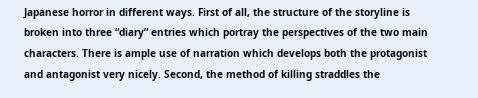Japanese horror in different ways. First of all, the structure of the storyline is broken into three “diary” entries which portray the perspectives of the two main characters. There is ample use of narration which develops both the protagonist and antagonist very nicely. Second, the method of killing straddles the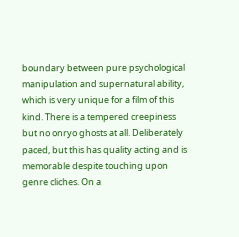boundary between pure psychological manipulation and supernatural ability, which is very unique for a film of this kind. There is a tempered creepiness but no onryo ghosts at all. Deliberately paced, but this has quality acting and is memorable despite touching upon genre cliches. On a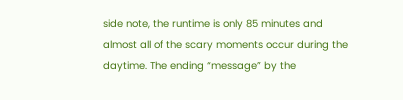side note, the runtime is only 85 minutes and almost all of the scary moments occur during the daytime. The ending “message” by the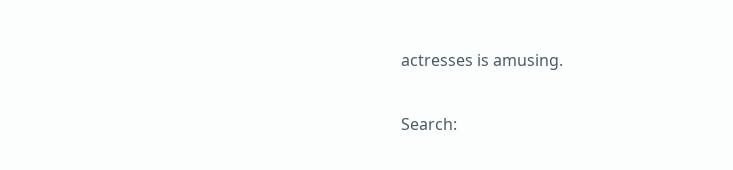actresses is amusing.

Search: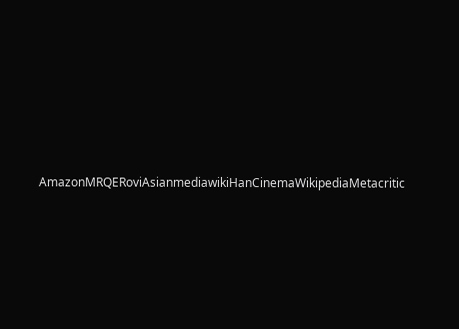AmazonMRQERoviAsianmediawikiHanCinemaWikipediaMetacritic